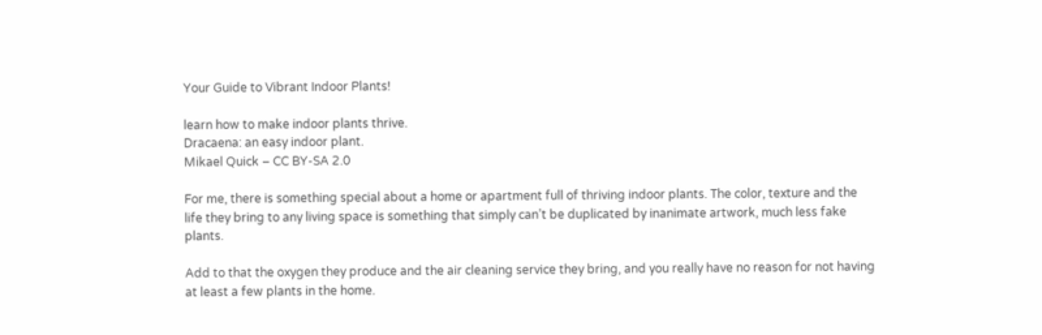Your Guide to Vibrant Indoor Plants!

learn how to make indoor plants thrive.
Dracaena: an easy indoor plant.
Mikael Quick – CC BY-SA 2.0

For me, there is something special about a home or apartment full of thriving indoor plants. The color, texture and the life they bring to any living space is something that simply can’t be duplicated by inanimate artwork, much less fake plants.

Add to that the oxygen they produce and the air cleaning service they bring, and you really have no reason for not having at least a few plants in the home.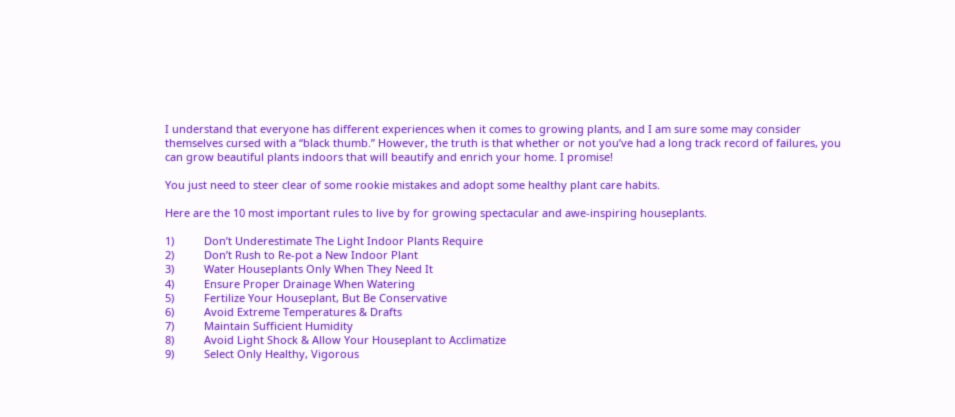I understand that everyone has different experiences when it comes to growing plants, and I am sure some may consider themselves cursed with a “black thumb.” However, the truth is that whether or not you’ve had a long track record of failures, you can grow beautiful plants indoors that will beautify and enrich your home. I promise!

You just need to steer clear of some rookie mistakes and adopt some healthy plant care habits.

Here are the 10 most important rules to live by for growing spectacular and awe-inspiring houseplants.

1)          Don’t Underestimate The Light Indoor Plants Require
2)          Don’t Rush to Re-pot a New Indoor Plant
3)          Water Houseplants Only When They Need It
4)          Ensure Proper Drainage When Watering
5)          Fertilize Your Houseplant, But Be Conservative
6)          Avoid Extreme Temperatures & Drafts
7)          Maintain Sufficient Humidity
8)          Avoid Light Shock & Allow Your Houseplant to Acclimatize
9)          Select Only Healthy, Vigorous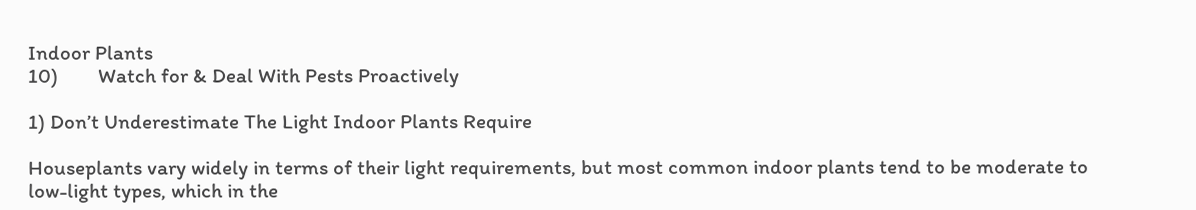Indoor Plants
10)        Watch for & Deal With Pests Proactively

1) Don’t Underestimate The Light Indoor Plants Require

Houseplants vary widely in terms of their light requirements, but most common indoor plants tend to be moderate to low-light types, which in the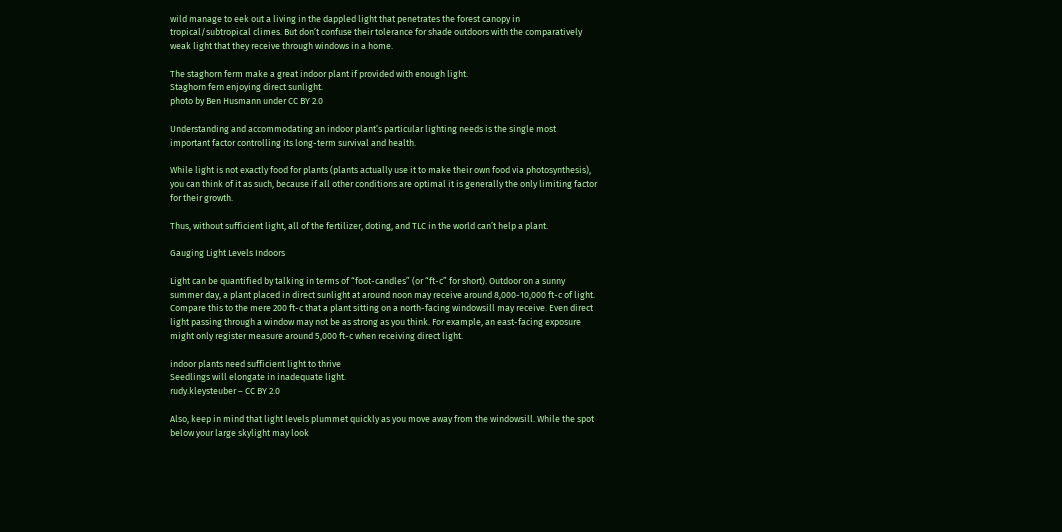wild manage to eek out a living in the dappled light that penetrates the forest canopy in tropical/subtropical climes. But don’t confuse their tolerance for shade outdoors with the comparatively weak light that they receive through windows in a home.

The staghorn ferm make a great indoor plant if provided with enough light.
Staghorn fern enjoying direct sunlight.
photo by Ben Husmann under CC BY 2.0

Understanding and accommodating an indoor plant’s particular lighting needs is the single most important factor controlling its long-term survival and health.

While light is not exactly food for plants (plants actually use it to make their own food via photosynthesis), you can think of it as such, because if all other conditions are optimal it is generally the only limiting factor for their growth.

Thus, without sufficient light, all of the fertilizer, doting, and TLC in the world can’t help a plant.

Gauging Light Levels Indoors

Light can be quantified by talking in terms of “foot-candles” (or “ft-c” for short). Outdoor on a sunny summer day, a plant placed in direct sunlight at around noon may receive around 8,000-10,000 ft-c of light. Compare this to the mere 200 ft-c that a plant sitting on a north-facing windowsill may receive. Even direct light passing through a window may not be as strong as you think. For example, an east-facing exposure might only register measure around 5,000 ft-c when receiving direct light.

indoor plants need sufficient light to thrive
Seedlings will elongate in inadequate light.
rudy.kleysteuber – CC BY 2.0

Also, keep in mind that light levels plummet quickly as you move away from the windowsill. While the spot below your large skylight may look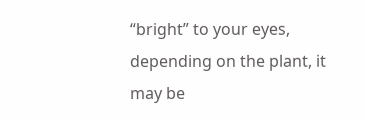“bright” to your eyes, depending on the plant, it may be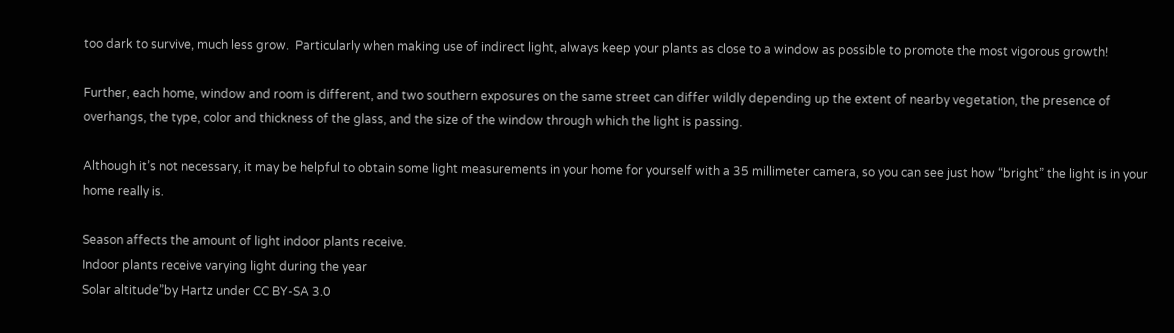too dark to survive, much less grow.  Particularly when making use of indirect light, always keep your plants as close to a window as possible to promote the most vigorous growth!

Further, each home, window and room is different, and two southern exposures on the same street can differ wildly depending up the extent of nearby vegetation, the presence of overhangs, the type, color and thickness of the glass, and the size of the window through which the light is passing.

Although it’s not necessary, it may be helpful to obtain some light measurements in your home for yourself with a 35 millimeter camera, so you can see just how “bright” the light is in your home really is.

Season affects the amount of light indoor plants receive.
Indoor plants receive varying light during the year
Solar altitude”by Hartz under CC BY-SA 3.0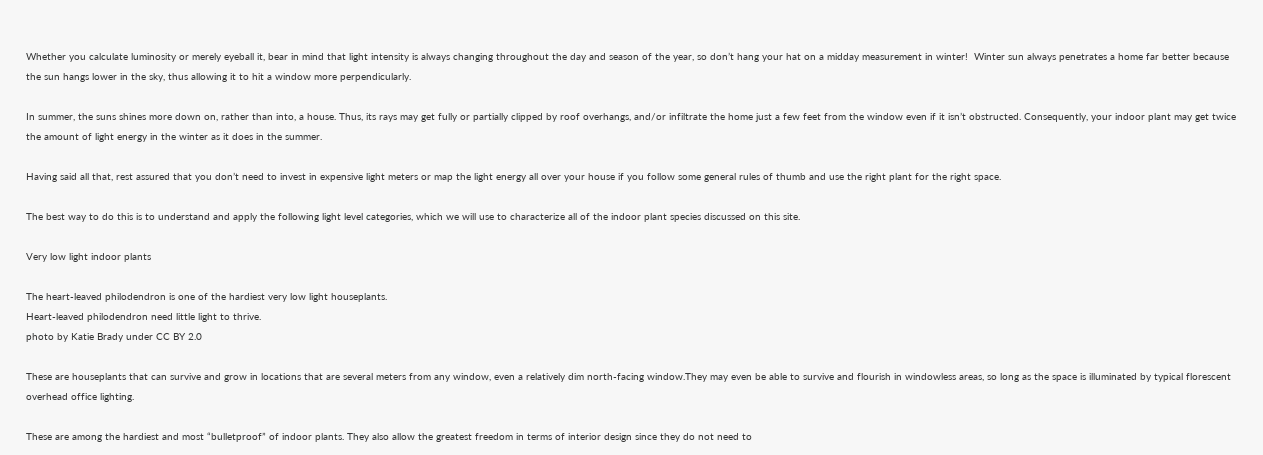Whether you calculate luminosity or merely eyeball it, bear in mind that light intensity is always changing throughout the day and season of the year, so don’t hang your hat on a midday measurement in winter!  Winter sun always penetrates a home far better because the sun hangs lower in the sky, thus allowing it to hit a window more perpendicularly.

In summer, the suns shines more down on, rather than into, a house. Thus, its rays may get fully or partially clipped by roof overhangs, and/or infiltrate the home just a few feet from the window even if it isn’t obstructed. Consequently, your indoor plant may get twice the amount of light energy in the winter as it does in the summer.

Having said all that, rest assured that you don’t need to invest in expensive light meters or map the light energy all over your house if you follow some general rules of thumb and use the right plant for the right space.

The best way to do this is to understand and apply the following light level categories, which we will use to characterize all of the indoor plant species discussed on this site.

Very low light indoor plants

The heart-leaved philodendron is one of the hardiest very low light houseplants.
Heart-leaved philodendron need little light to thrive.
photo by Katie Brady under CC BY 2.0

These are houseplants that can survive and grow in locations that are several meters from any window, even a relatively dim north-facing window.They may even be able to survive and flourish in windowless areas, so long as the space is illuminated by typical florescent overhead office lighting.

These are among the hardiest and most “bulletproof” of indoor plants. They also allow the greatest freedom in terms of interior design since they do not need to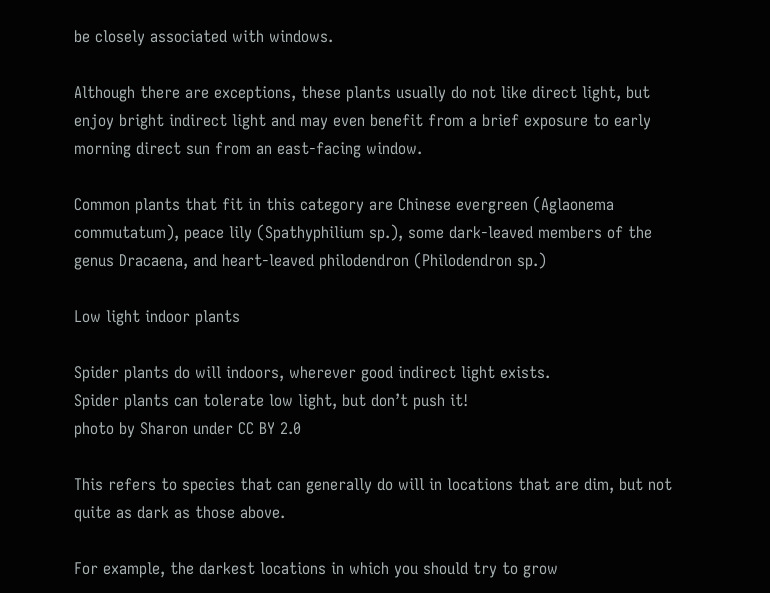be closely associated with windows.

Although there are exceptions, these plants usually do not like direct light, but enjoy bright indirect light and may even benefit from a brief exposure to early morning direct sun from an east-facing window.

Common plants that fit in this category are Chinese evergreen (Aglaonema commutatum), peace lily (Spathyphilium sp.), some dark-leaved members of the genus Dracaena, and heart-leaved philodendron (Philodendron sp.)

Low light indoor plants

Spider plants do will indoors, wherever good indirect light exists.
Spider plants can tolerate low light, but don’t push it!
photo by Sharon under CC BY 2.0

This refers to species that can generally do will in locations that are dim, but not quite as dark as those above.

For example, the darkest locations in which you should try to grow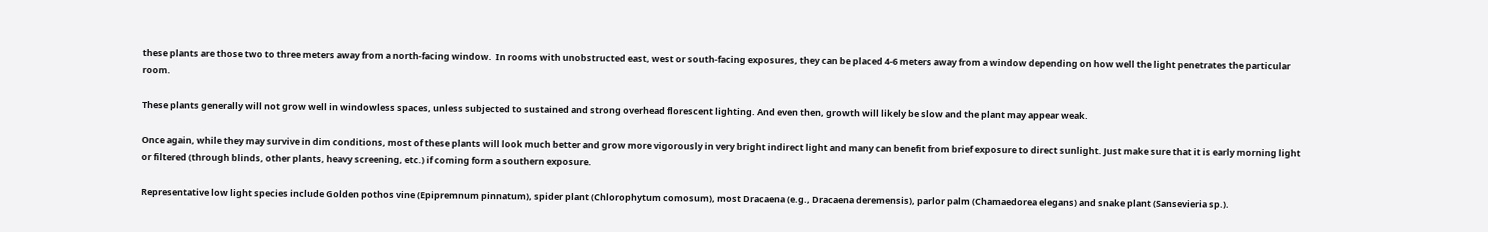these plants are those two to three meters away from a north-facing window.  In rooms with unobstructed east, west or south-facing exposures, they can be placed 4-6 meters away from a window depending on how well the light penetrates the particular room.

These plants generally will not grow well in windowless spaces, unless subjected to sustained and strong overhead florescent lighting. And even then, growth will likely be slow and the plant may appear weak.

Once again, while they may survive in dim conditions, most of these plants will look much better and grow more vigorously in very bright indirect light and many can benefit from brief exposure to direct sunlight. Just make sure that it is early morning light or filtered (through blinds, other plants, heavy screening, etc.) if coming form a southern exposure.

Representative low light species include Golden pothos vine (Epipremnum pinnatum), spider plant (Chlorophytum comosum), most Dracaena (e.g., Dracaena deremensis), parlor palm (Chamaedorea elegans) and snake plant (Sansevieria sp.).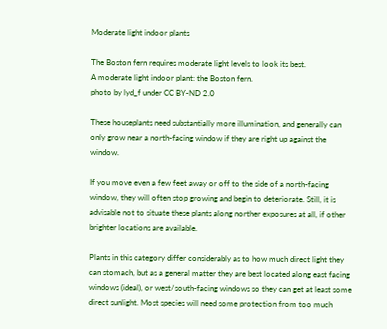Moderate light indoor plants

The Boston fern requires moderate light levels to look its best.
A moderate light indoor plant: the Boston fern.
photo by lyd_f under CC BY-ND 2.0

These houseplants need substantially more illumination, and generally can only grow near a north-facing window if they are right up against the window.

If you move even a few feet away or off to the side of a north-facing window, they will often stop growing and begin to deteriorate. Still, it is advisable not to situate these plants along norther exposures at all, if other brighter locations are available.

Plants in this category differ considerably as to how much direct light they can stomach, but as a general matter they are best located along east facing windows (ideal), or west/south-facing windows so they can get at least some direct sunlight. Most species will need some protection from too much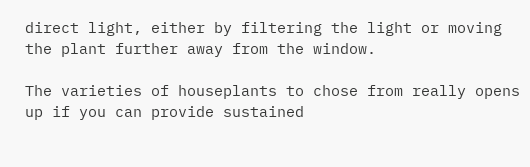direct light, either by filtering the light or moving the plant further away from the window.

The varieties of houseplants to chose from really opens up if you can provide sustained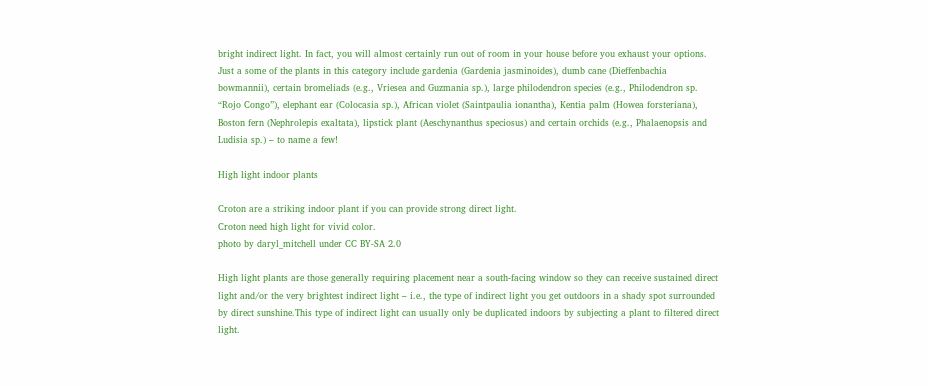bright indirect light. In fact, you will almost certainly run out of room in your house before you exhaust your options. Just a some of the plants in this category include gardenia (Gardenia jasminoides), dumb cane (Dieffenbachia bowmannii), certain bromeliads (e.g., Vriesea and Guzmania sp.), large philodendron species (e.g., Philodendron sp. “Rojo Congo”), elephant ear (Colocasia sp.), African violet (Saintpaulia ionantha), Kentia palm (Howea forsteriana), Boston fern (Nephrolepis exaltata), lipstick plant (Aeschynanthus speciosus) and certain orchids (e.g., Phalaenopsis and Ludisia sp.) – to name a few!

High light indoor plants

Croton are a striking indoor plant if you can provide strong direct light.
Croton need high light for vivid color.
photo by daryl_mitchell under CC BY-SA 2.0

High light plants are those generally requiring placement near a south-facing window so they can receive sustained direct light and/or the very brightest indirect light – i.e., the type of indirect light you get outdoors in a shady spot surrounded by direct sunshine.This type of indirect light can usually only be duplicated indoors by subjecting a plant to filtered direct light.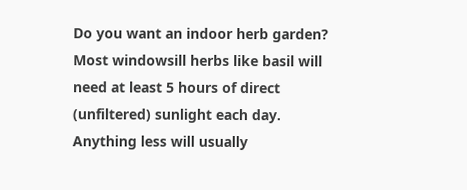Do you want an indoor herb garden? Most windowsill herbs like basil will need at least 5 hours of direct (unfiltered) sunlight each day. Anything less will usually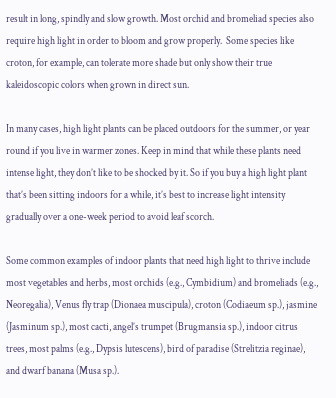result in long, spindly and slow growth. Most orchid and bromeliad species also require high light in order to bloom and grow properly.  Some species like croton, for example, can tolerate more shade but only show their true kaleidoscopic colors when grown in direct sun.

In many cases, high light plants can be placed outdoors for the summer, or year round if you live in warmer zones. Keep in mind that while these plants need intense light, they don’t like to be shocked by it. So if you buy a high light plant that’s been sitting indoors for a while, it’s best to increase light intensity gradually over a one-week period to avoid leaf scorch.

Some common examples of indoor plants that need high light to thrive include most vegetables and herbs, most orchids (e.g., Cymbidium) and bromeliads (e.g., Neoregalia), Venus fly trap (Dionaea muscipula), croton (Codiaeum sp.), jasmine (Jasminum sp.), most cacti, angel’s trumpet (Brugmansia sp.), indoor citrus trees, most palms (e.g., Dypsis lutescens), bird of paradise (Strelitzia reginae), and dwarf banana (Musa sp.).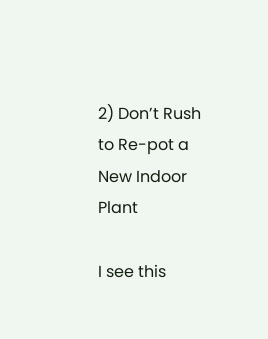2) Don’t Rush to Re-pot a New Indoor Plant

I see this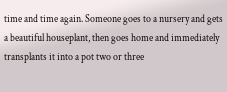time and time again. Someone goes to a nursery and gets a beautiful houseplant, then goes home and immediately transplants it into a pot two or three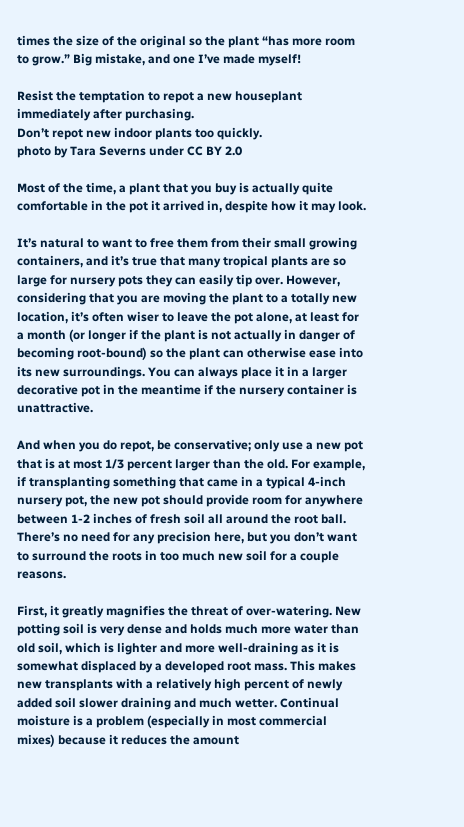times the size of the original so the plant “has more room to grow.” Big mistake, and one I’ve made myself!

Resist the temptation to repot a new houseplant immediately after purchasing.
Don’t repot new indoor plants too quickly.
photo by Tara Severns under CC BY 2.0

Most of the time, a plant that you buy is actually quite comfortable in the pot it arrived in, despite how it may look.

It’s natural to want to free them from their small growing containers, and it’s true that many tropical plants are so large for nursery pots they can easily tip over. However, considering that you are moving the plant to a totally new location, it’s often wiser to leave the pot alone, at least for a month (or longer if the plant is not actually in danger of becoming root-bound) so the plant can otherwise ease into its new surroundings. You can always place it in a larger decorative pot in the meantime if the nursery container is unattractive.

And when you do repot, be conservative; only use a new pot that is at most 1/3 percent larger than the old. For example, if transplanting something that came in a typical 4-inch nursery pot, the new pot should provide room for anywhere between 1-2 inches of fresh soil all around the root ball. There’s no need for any precision here, but you don’t want to surround the roots in too much new soil for a couple reasons.

First, it greatly magnifies the threat of over-watering. New potting soil is very dense and holds much more water than old soil, which is lighter and more well-draining as it is somewhat displaced by a developed root mass. This makes new transplants with a relatively high percent of newly added soil slower draining and much wetter. Continual moisture is a problem (especially in most commercial mixes) because it reduces the amount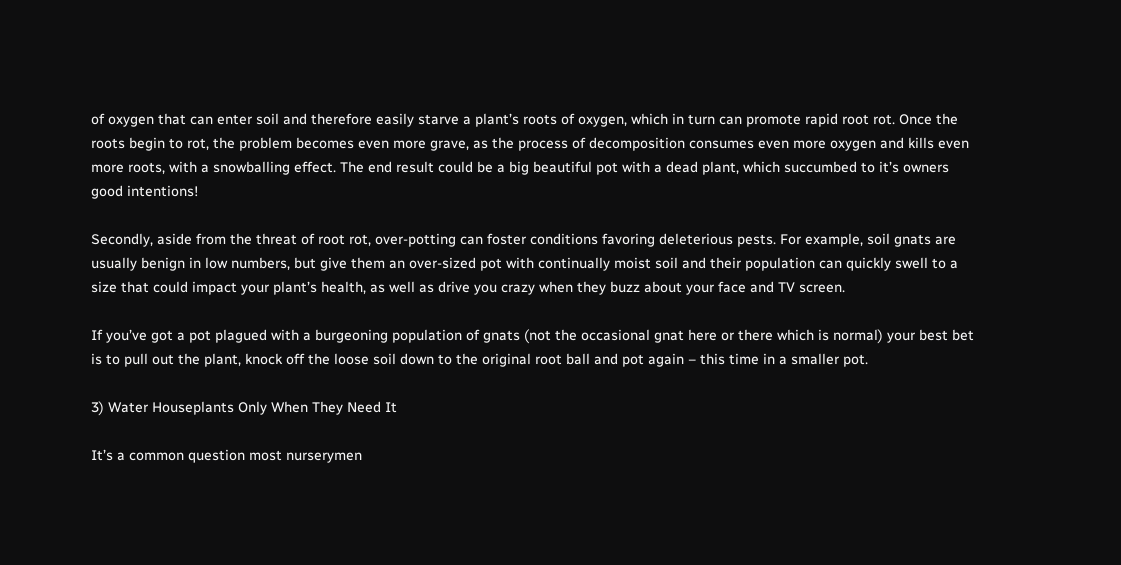of oxygen that can enter soil and therefore easily starve a plant’s roots of oxygen, which in turn can promote rapid root rot. Once the roots begin to rot, the problem becomes even more grave, as the process of decomposition consumes even more oxygen and kills even more roots, with a snowballing effect. The end result could be a big beautiful pot with a dead plant, which succumbed to it’s owners good intentions!

Secondly, aside from the threat of root rot, over-potting can foster conditions favoring deleterious pests. For example, soil gnats are usually benign in low numbers, but give them an over-sized pot with continually moist soil and their population can quickly swell to a size that could impact your plant’s health, as well as drive you crazy when they buzz about your face and TV screen.

If you’ve got a pot plagued with a burgeoning population of gnats (not the occasional gnat here or there which is normal) your best bet is to pull out the plant, knock off the loose soil down to the original root ball and pot again – this time in a smaller pot.

3) Water Houseplants Only When They Need It

It’s a common question most nurserymen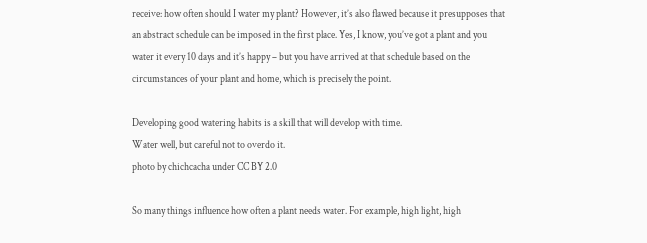receive: how often should I water my plant? However, it’s also flawed because it presupposes that an abstract schedule can be imposed in the first place. Yes, I know, you’ve got a plant and you water it every 10 days and it’s happy – but you have arrived at that schedule based on the circumstances of your plant and home, which is precisely the point.

Developing good watering habits is a skill that will develop with time.
Water well, but careful not to overdo it.
photo by chichcacha under CC BY 2.0

So many things influence how often a plant needs water. For example, high light, high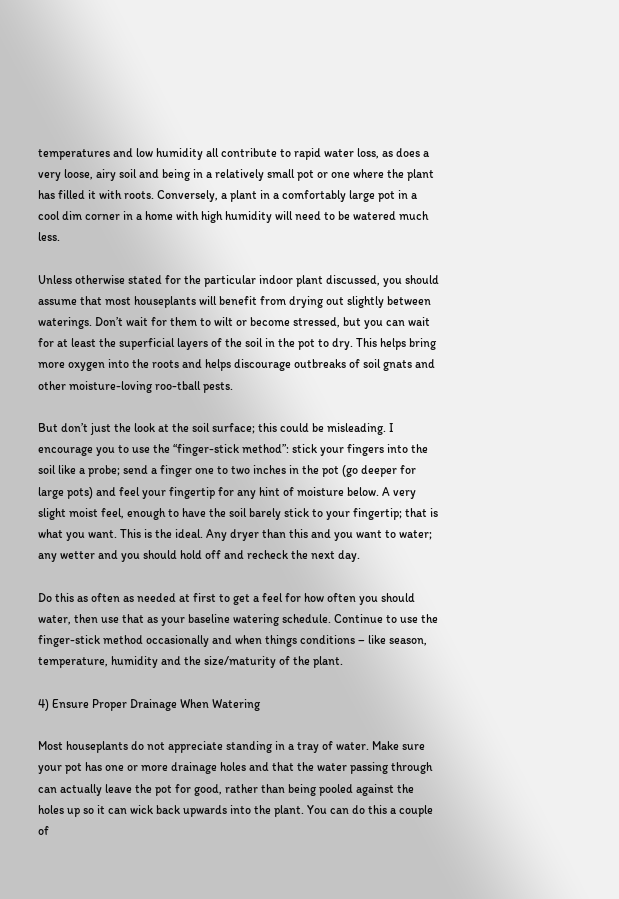temperatures and low humidity all contribute to rapid water loss, as does a very loose, airy soil and being in a relatively small pot or one where the plant has filled it with roots. Conversely, a plant in a comfortably large pot in a cool dim corner in a home with high humidity will need to be watered much less.

Unless otherwise stated for the particular indoor plant discussed, you should assume that most houseplants will benefit from drying out slightly between waterings. Don’t wait for them to wilt or become stressed, but you can wait for at least the superficial layers of the soil in the pot to dry. This helps bring more oxygen into the roots and helps discourage outbreaks of soil gnats and other moisture-loving roo-tball pests.

But don’t just the look at the soil surface; this could be misleading. I encourage you to use the “finger-stick method”: stick your fingers into the soil like a probe; send a finger one to two inches in the pot (go deeper for large pots) and feel your fingertip for any hint of moisture below. A very slight moist feel, enough to have the soil barely stick to your fingertip; that is what you want. This is the ideal. Any dryer than this and you want to water; any wetter and you should hold off and recheck the next day.

Do this as often as needed at first to get a feel for how often you should water, then use that as your baseline watering schedule. Continue to use the finger-stick method occasionally and when things conditions – like season, temperature, humidity and the size/maturity of the plant.

4) Ensure Proper Drainage When Watering

Most houseplants do not appreciate standing in a tray of water. Make sure your pot has one or more drainage holes and that the water passing through can actually leave the pot for good, rather than being pooled against the holes up so it can wick back upwards into the plant. You can do this a couple of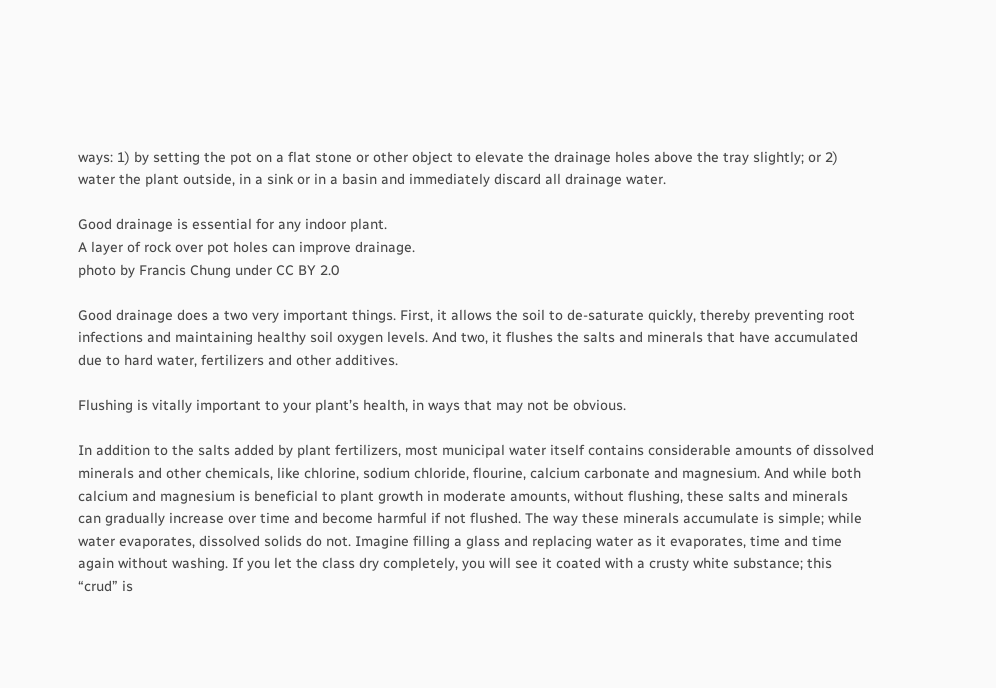ways: 1) by setting the pot on a flat stone or other object to elevate the drainage holes above the tray slightly; or 2) water the plant outside, in a sink or in a basin and immediately discard all drainage water.

Good drainage is essential for any indoor plant.
A layer of rock over pot holes can improve drainage.
photo by Francis Chung under CC BY 2.0

Good drainage does a two very important things. First, it allows the soil to de-saturate quickly, thereby preventing root infections and maintaining healthy soil oxygen levels. And two, it flushes the salts and minerals that have accumulated due to hard water, fertilizers and other additives.

Flushing is vitally important to your plant’s health, in ways that may not be obvious.

In addition to the salts added by plant fertilizers, most municipal water itself contains considerable amounts of dissolved minerals and other chemicals, like chlorine, sodium chloride, flourine, calcium carbonate and magnesium. And while both calcium and magnesium is beneficial to plant growth in moderate amounts, without flushing, these salts and minerals can gradually increase over time and become harmful if not flushed. The way these minerals accumulate is simple; while water evaporates, dissolved solids do not. Imagine filling a glass and replacing water as it evaporates, time and time again without washing. If you let the class dry completely, you will see it coated with a crusty white substance; this “crud” is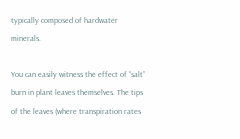typically composed of hardwater minerals.

You can easily witness the effect of “salt” burn in plant leaves themselves. The tips of the leaves (where transpiration rates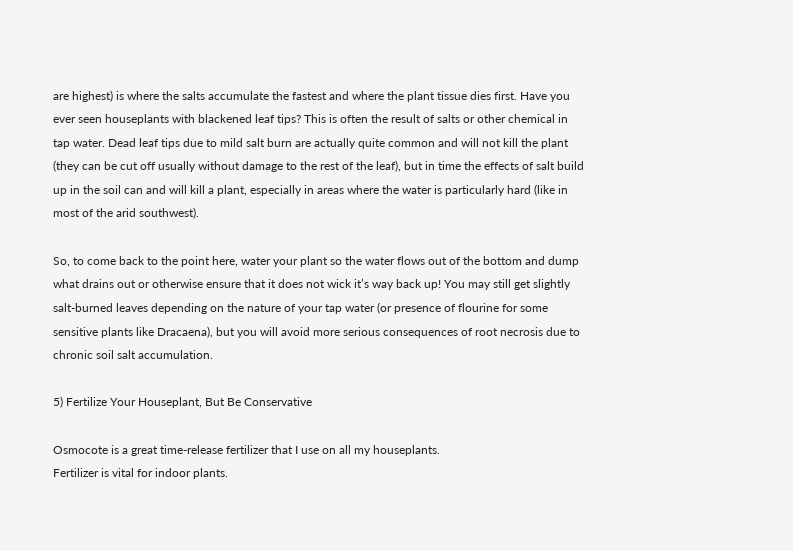are highest) is where the salts accumulate the fastest and where the plant tissue dies first. Have you ever seen houseplants with blackened leaf tips? This is often the result of salts or other chemical in tap water. Dead leaf tips due to mild salt burn are actually quite common and will not kill the plant (they can be cut off usually without damage to the rest of the leaf), but in time the effects of salt build up in the soil can and will kill a plant, especially in areas where the water is particularly hard (like in most of the arid southwest).

So, to come back to the point here, water your plant so the water flows out of the bottom and dump what drains out or otherwise ensure that it does not wick it’s way back up! You may still get slightly salt-burned leaves depending on the nature of your tap water (or presence of flourine for some sensitive plants like Dracaena), but you will avoid more serious consequences of root necrosis due to chronic soil salt accumulation.

5) Fertilize Your Houseplant, But Be Conservative

Osmocote is a great time-release fertilizer that I use on all my houseplants.
Fertilizer is vital for indoor plants.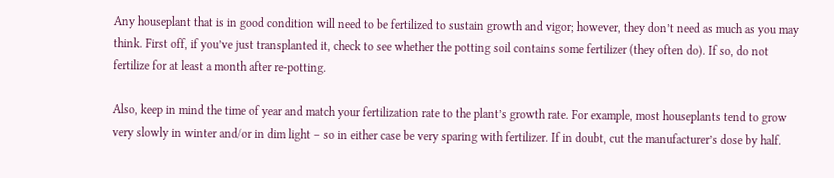Any houseplant that is in good condition will need to be fertilized to sustain growth and vigor; however, they don’t need as much as you may think. First off, if you’ve just transplanted it, check to see whether the potting soil contains some fertilizer (they often do). If so, do not fertilize for at least a month after re-potting.

Also, keep in mind the time of year and match your fertilization rate to the plant’s growth rate. For example, most houseplants tend to grow very slowly in winter and/or in dim light – so in either case be very sparing with fertilizer. If in doubt, cut the manufacturer’s dose by half.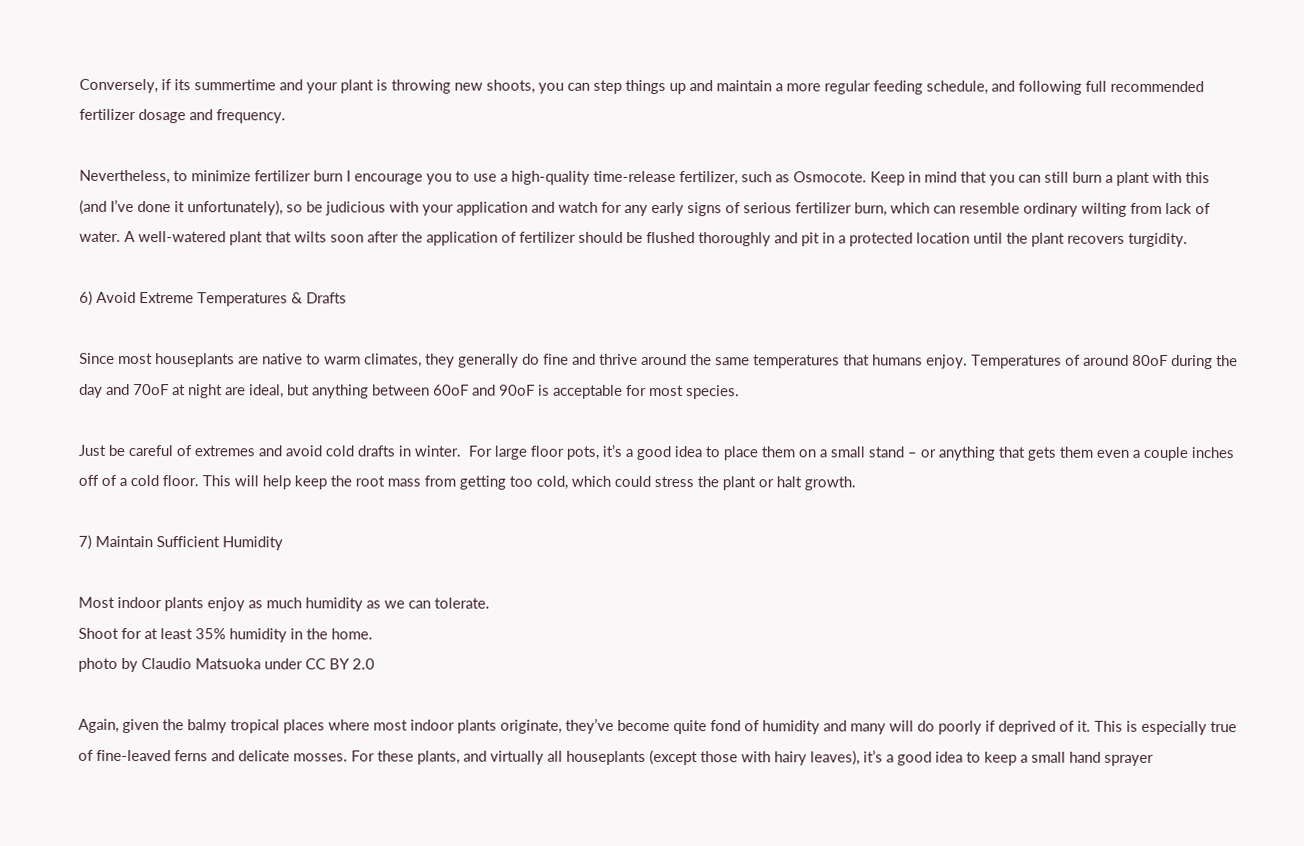Conversely, if its summertime and your plant is throwing new shoots, you can step things up and maintain a more regular feeding schedule, and following full recommended fertilizer dosage and frequency.

Nevertheless, to minimize fertilizer burn I encourage you to use a high-quality time-release fertilizer, such as Osmocote. Keep in mind that you can still burn a plant with this (and I’ve done it unfortunately), so be judicious with your application and watch for any early signs of serious fertilizer burn, which can resemble ordinary wilting from lack of water. A well-watered plant that wilts soon after the application of fertilizer should be flushed thoroughly and pit in a protected location until the plant recovers turgidity.

6) Avoid Extreme Temperatures & Drafts

Since most houseplants are native to warm climates, they generally do fine and thrive around the same temperatures that humans enjoy. Temperatures of around 80oF during the day and 70oF at night are ideal, but anything between 60oF and 90oF is acceptable for most species.

Just be careful of extremes and avoid cold drafts in winter.  For large floor pots, it’s a good idea to place them on a small stand – or anything that gets them even a couple inches off of a cold floor. This will help keep the root mass from getting too cold, which could stress the plant or halt growth.

7) Maintain Sufficient Humidity

Most indoor plants enjoy as much humidity as we can tolerate.
Shoot for at least 35% humidity in the home.
photo by Claudio Matsuoka under CC BY 2.0

Again, given the balmy tropical places where most indoor plants originate, they’ve become quite fond of humidity and many will do poorly if deprived of it. This is especially true of fine-leaved ferns and delicate mosses. For these plants, and virtually all houseplants (except those with hairy leaves), it’s a good idea to keep a small hand sprayer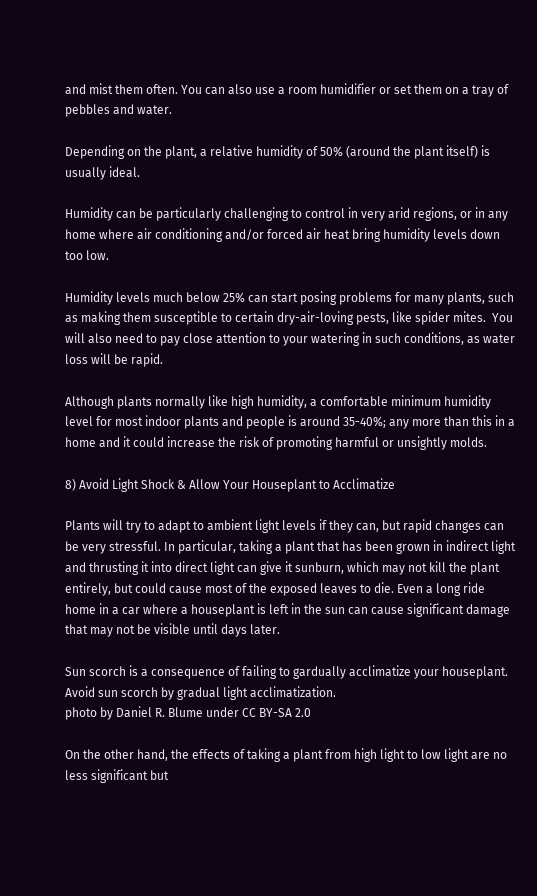and mist them often. You can also use a room humidifier or set them on a tray of pebbles and water.

Depending on the plant, a relative humidity of 50% (around the plant itself) is usually ideal.

Humidity can be particularly challenging to control in very arid regions, or in any home where air conditioning and/or forced air heat bring humidity levels down too low.

Humidity levels much below 25% can start posing problems for many plants, such as making them susceptible to certain dry-air-loving pests, like spider mites.  You will also need to pay close attention to your watering in such conditions, as water loss will be rapid.

Although plants normally like high humidity, a comfortable minimum humidity level for most indoor plants and people is around 35-40%; any more than this in a home and it could increase the risk of promoting harmful or unsightly molds.

8) Avoid Light Shock & Allow Your Houseplant to Acclimatize

Plants will try to adapt to ambient light levels if they can, but rapid changes can be very stressful. In particular, taking a plant that has been grown in indirect light and thrusting it into direct light can give it sunburn, which may not kill the plant entirely, but could cause most of the exposed leaves to die. Even a long ride home in a car where a houseplant is left in the sun can cause significant damage that may not be visible until days later.

Sun scorch is a consequence of failing to gardually acclimatize your houseplant.
Avoid sun scorch by gradual light acclimatization.
photo by Daniel R. Blume under CC BY-SA 2.0

On the other hand, the effects of taking a plant from high light to low light are no less significant but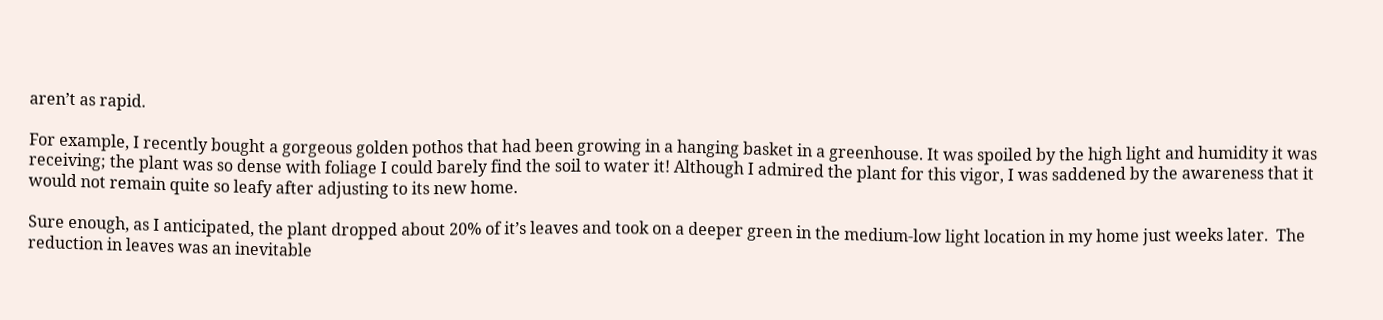aren’t as rapid.

For example, I recently bought a gorgeous golden pothos that had been growing in a hanging basket in a greenhouse. It was spoiled by the high light and humidity it was receiving; the plant was so dense with foliage I could barely find the soil to water it! Although I admired the plant for this vigor, I was saddened by the awareness that it would not remain quite so leafy after adjusting to its new home.

Sure enough, as I anticipated, the plant dropped about 20% of it’s leaves and took on a deeper green in the medium-low light location in my home just weeks later.  The reduction in leaves was an inevitable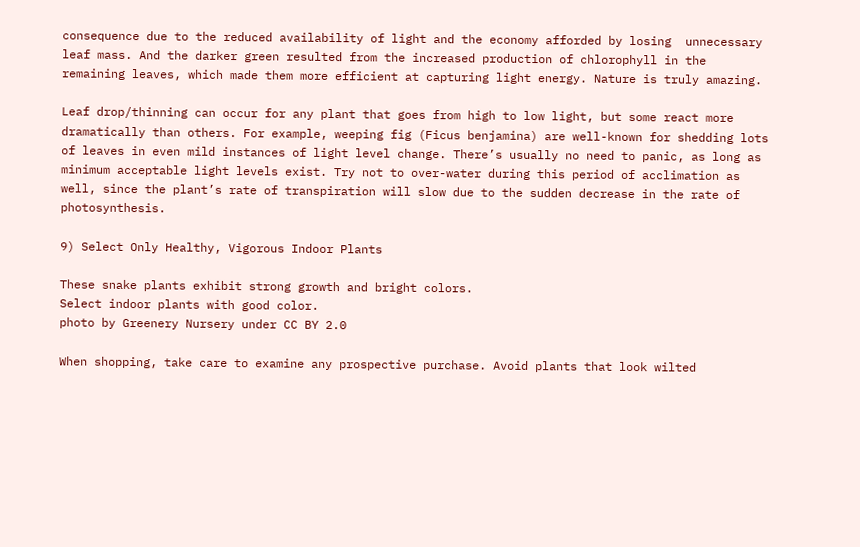consequence due to the reduced availability of light and the economy afforded by losing  unnecessary leaf mass. And the darker green resulted from the increased production of chlorophyll in the remaining leaves, which made them more efficient at capturing light energy. Nature is truly amazing.

Leaf drop/thinning can occur for any plant that goes from high to low light, but some react more dramatically than others. For example, weeping fig (Ficus benjamina) are well-known for shedding lots of leaves in even mild instances of light level change. There’s usually no need to panic, as long as minimum acceptable light levels exist. Try not to over-water during this period of acclimation as well, since the plant’s rate of transpiration will slow due to the sudden decrease in the rate of photosynthesis.

9) Select Only Healthy, Vigorous Indoor Plants

These snake plants exhibit strong growth and bright colors.
Select indoor plants with good color.
photo by Greenery Nursery under CC BY 2.0

When shopping, take care to examine any prospective purchase. Avoid plants that look wilted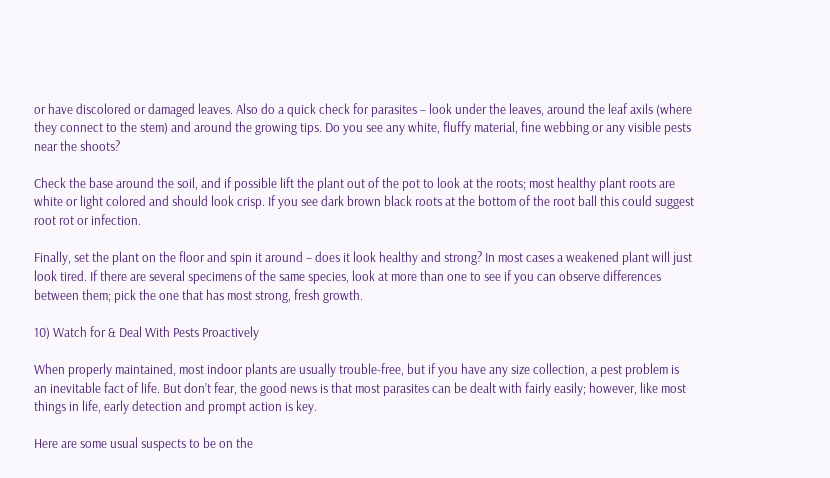or have discolored or damaged leaves. Also do a quick check for parasites – look under the leaves, around the leaf axils (where they connect to the stem) and around the growing tips. Do you see any white, fluffy material, fine webbing or any visible pests near the shoots?

Check the base around the soil, and if possible lift the plant out of the pot to look at the roots; most healthy plant roots are white or light colored and should look crisp. If you see dark brown black roots at the bottom of the root ball this could suggest root rot or infection.

Finally, set the plant on the floor and spin it around – does it look healthy and strong? In most cases a weakened plant will just look tired. If there are several specimens of the same species, look at more than one to see if you can observe differences between them; pick the one that has most strong, fresh growth.

10) Watch for & Deal With Pests Proactively

When properly maintained, most indoor plants are usually trouble-free, but if you have any size collection, a pest problem is an inevitable fact of life. But don’t fear, the good news is that most parasites can be dealt with fairly easily; however, like most things in life, early detection and prompt action is key.

Here are some usual suspects to be on the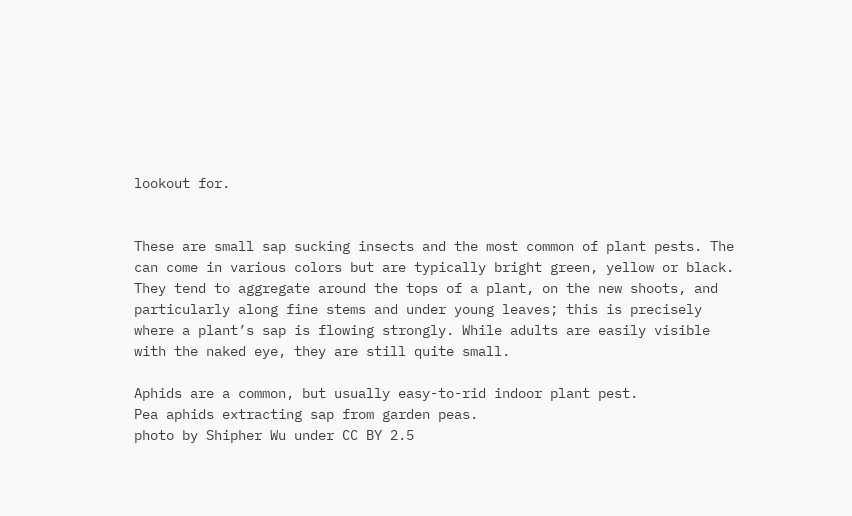lookout for.


These are small sap sucking insects and the most common of plant pests. The can come in various colors but are typically bright green, yellow or black. They tend to aggregate around the tops of a plant, on the new shoots, and particularly along fine stems and under young leaves; this is precisely where a plant’s sap is flowing strongly. While adults are easily visible with the naked eye, they are still quite small.

Aphids are a common, but usually easy-to-rid indoor plant pest.
Pea aphids extracting sap from garden peas.
photo by Shipher Wu under CC BY 2.5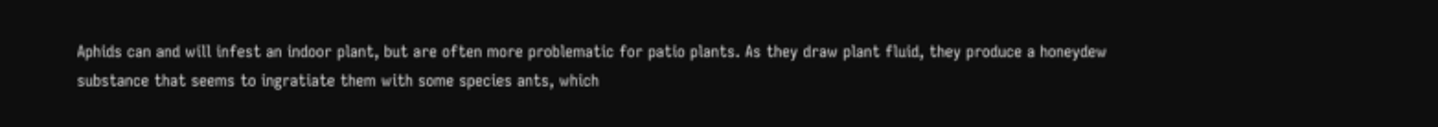Aphids can and will infest an indoor plant, but are often more problematic for patio plants. As they draw plant fluid, they produce a honeydew substance that seems to ingratiate them with some species ants, which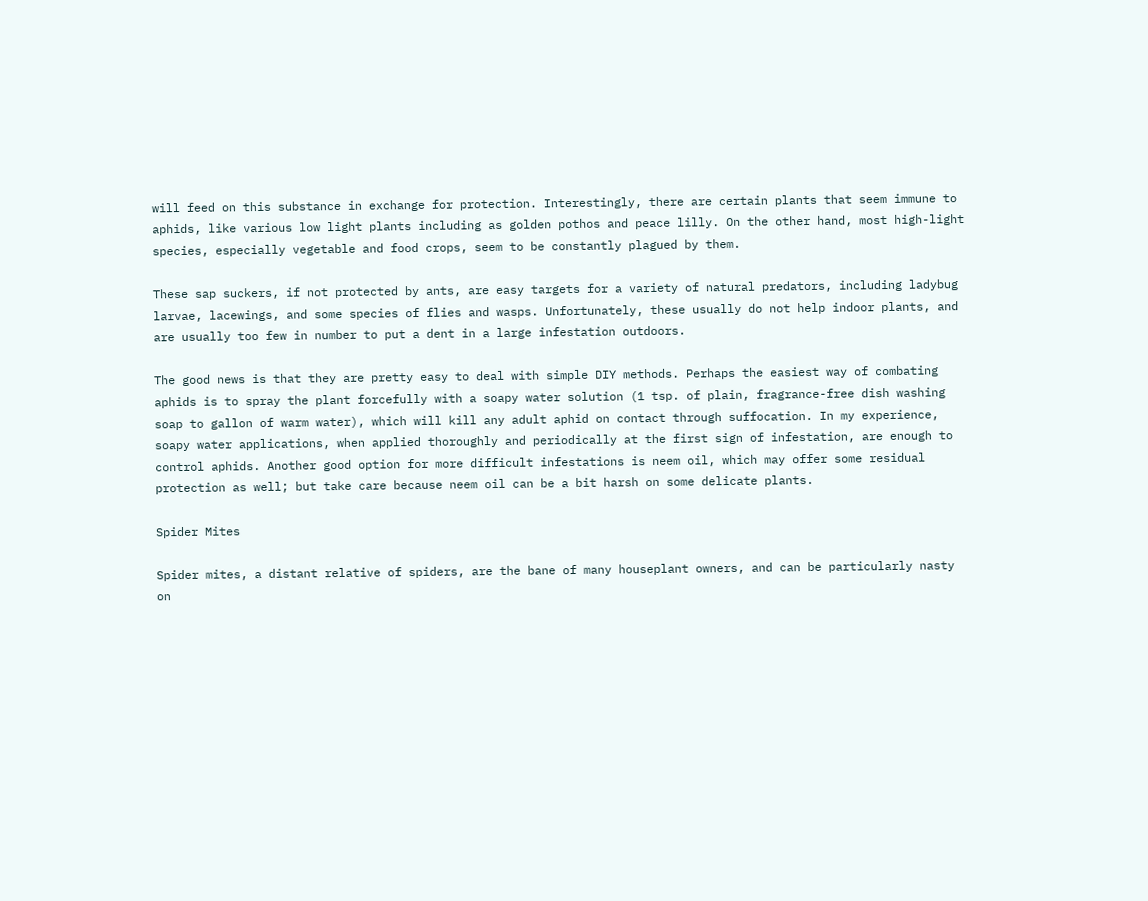will feed on this substance in exchange for protection. Interestingly, there are certain plants that seem immune to aphids, like various low light plants including as golden pothos and peace lilly. On the other hand, most high-light species, especially vegetable and food crops, seem to be constantly plagued by them.

These sap suckers, if not protected by ants, are easy targets for a variety of natural predators, including ladybug larvae, lacewings, and some species of flies and wasps. Unfortunately, these usually do not help indoor plants, and are usually too few in number to put a dent in a large infestation outdoors.

The good news is that they are pretty easy to deal with simple DIY methods. Perhaps the easiest way of combating aphids is to spray the plant forcefully with a soapy water solution (1 tsp. of plain, fragrance-free dish washing soap to gallon of warm water), which will kill any adult aphid on contact through suffocation. In my experience, soapy water applications, when applied thoroughly and periodically at the first sign of infestation, are enough to control aphids. Another good option for more difficult infestations is neem oil, which may offer some residual protection as well; but take care because neem oil can be a bit harsh on some delicate plants.

Spider Mites

Spider mites, a distant relative of spiders, are the bane of many houseplant owners, and can be particularly nasty on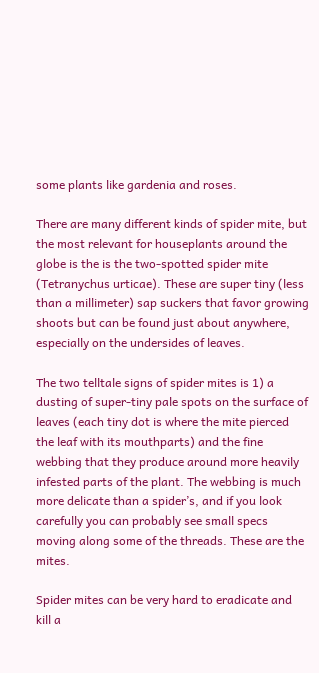some plants like gardenia and roses.

There are many different kinds of spider mite, but the most relevant for houseplants around the globe is the is the two-spotted spider mite (Tetranychus urticae). These are super tiny (less than a millimeter) sap suckers that favor growing shoots but can be found just about anywhere, especially on the undersides of leaves.

The two telltale signs of spider mites is 1) a dusting of super-tiny pale spots on the surface of leaves (each tiny dot is where the mite pierced the leaf with its mouthparts) and the fine webbing that they produce around more heavily infested parts of the plant. The webbing is much more delicate than a spider’s, and if you look carefully you can probably see small specs moving along some of the threads. These are the mites.

Spider mites can be very hard to eradicate and kill a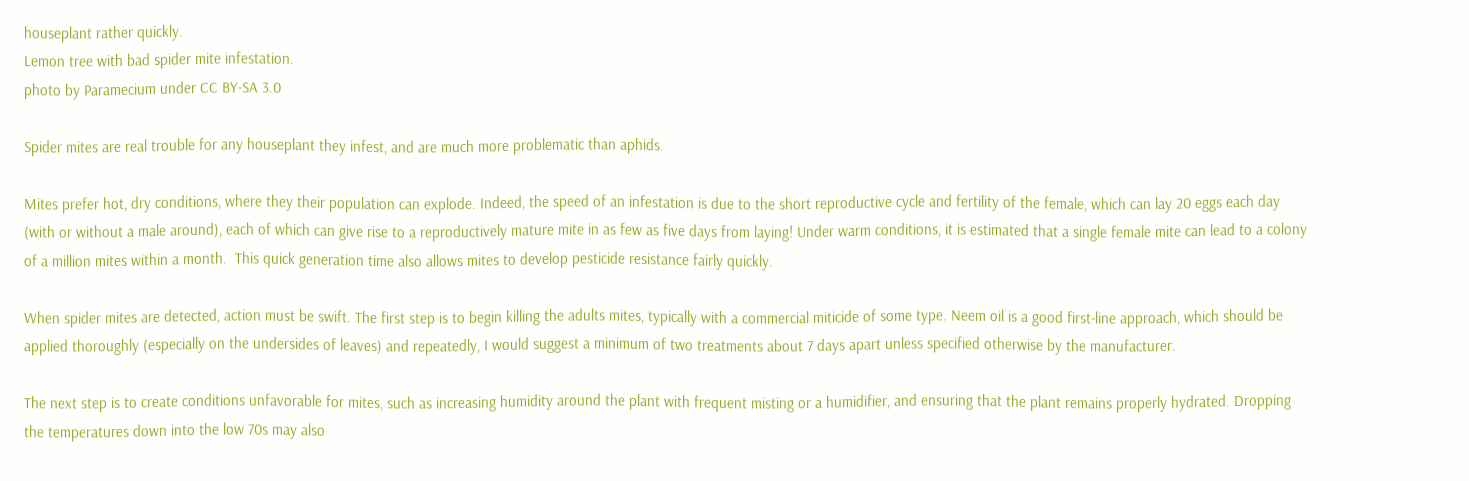houseplant rather quickly.
Lemon tree with bad spider mite infestation.
photo by Paramecium under CC BY-SA 3.0

Spider mites are real trouble for any houseplant they infest, and are much more problematic than aphids.

Mites prefer hot, dry conditions, where they their population can explode. Indeed, the speed of an infestation is due to the short reproductive cycle and fertility of the female, which can lay 20 eggs each day (with or without a male around), each of which can give rise to a reproductively mature mite in as few as five days from laying! Under warm conditions, it is estimated that a single female mite can lead to a colony of a million mites within a month.  This quick generation time also allows mites to develop pesticide resistance fairly quickly.

When spider mites are detected, action must be swift. The first step is to begin killing the adults mites, typically with a commercial miticide of some type. Neem oil is a good first-line approach, which should be applied thoroughly (especially on the undersides of leaves) and repeatedly, I would suggest a minimum of two treatments about 7 days apart unless specified otherwise by the manufacturer.

The next step is to create conditions unfavorable for mites, such as increasing humidity around the plant with frequent misting or a humidifier, and ensuring that the plant remains properly hydrated. Dropping the temperatures down into the low 70s may also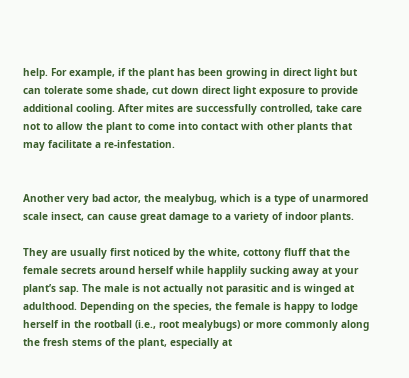help. For example, if the plant has been growing in direct light but can tolerate some shade, cut down direct light exposure to provide additional cooling. After mites are successfully controlled, take care not to allow the plant to come into contact with other plants that may facilitate a re-infestation.


Another very bad actor, the mealybug, which is a type of unarmored scale insect, can cause great damage to a variety of indoor plants.

They are usually first noticed by the white, cottony fluff that the female secrets around herself while happlily sucking away at your plant’s sap. The male is not actually not parasitic and is winged at adulthood. Depending on the species, the female is happy to lodge herself in the rootball (i.e., root mealybugs) or more commonly along the fresh stems of the plant, especially at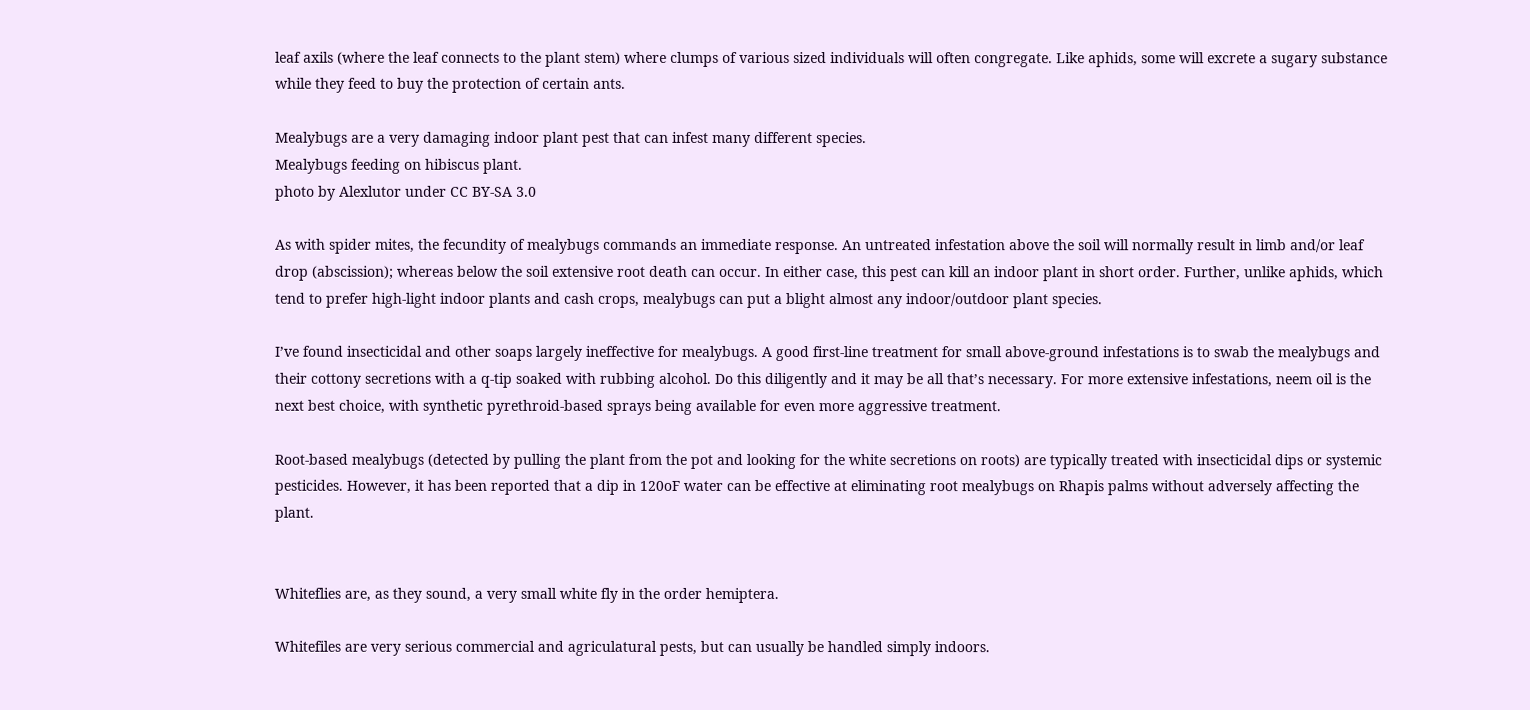leaf axils (where the leaf connects to the plant stem) where clumps of various sized individuals will often congregate. Like aphids, some will excrete a sugary substance while they feed to buy the protection of certain ants.

Mealybugs are a very damaging indoor plant pest that can infest many different species.
Mealybugs feeding on hibiscus plant.
photo by Alexlutor under CC BY-SA 3.0

As with spider mites, the fecundity of mealybugs commands an immediate response. An untreated infestation above the soil will normally result in limb and/or leaf drop (abscission); whereas below the soil extensive root death can occur. In either case, this pest can kill an indoor plant in short order. Further, unlike aphids, which tend to prefer high-light indoor plants and cash crops, mealybugs can put a blight almost any indoor/outdoor plant species.

I’ve found insecticidal and other soaps largely ineffective for mealybugs. A good first-line treatment for small above-ground infestations is to swab the mealybugs and their cottony secretions with a q-tip soaked with rubbing alcohol. Do this diligently and it may be all that’s necessary. For more extensive infestations, neem oil is the next best choice, with synthetic pyrethroid-based sprays being available for even more aggressive treatment.

Root-based mealybugs (detected by pulling the plant from the pot and looking for the white secretions on roots) are typically treated with insecticidal dips or systemic pesticides. However, it has been reported that a dip in 120oF water can be effective at eliminating root mealybugs on Rhapis palms without adversely affecting the plant.


Whiteflies are, as they sound, a very small white fly in the order hemiptera.

Whitefiles are very serious commercial and agriculatural pests, but can usually be handled simply indoors.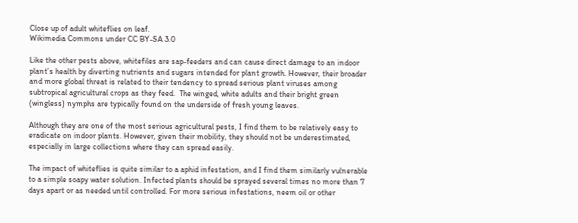Close up of adult whiteflies on leaf.
Wikimedia Commons under CC BY-SA 3.0

Like the other pests above, whitefiles are sap-feeders and can cause direct damage to an indoor plant’s health by diverting nutrients and sugars intended for plant growth. However, their broader and more global threat is related to their tendency to spread serious plant viruses among subtropical agricultural crops as they feed.  The winged, white adults and their bright green (wingless) nymphs are typically found on the underside of fresh young leaves.

Although they are one of the most serious agricultural pests, I find them to be relatively easy to eradicate on indoor plants. However, given their mobility, they should not be underestimated, especially in large collections where they can spread easily.

The impact of whiteflies is quite similar to a aphid infestation, and I find them similarly vulnerable to a simple soapy water solution. Infected plants should be sprayed several times no more than 7 days apart or as needed until controlled. For more serious infestations, neem oil or other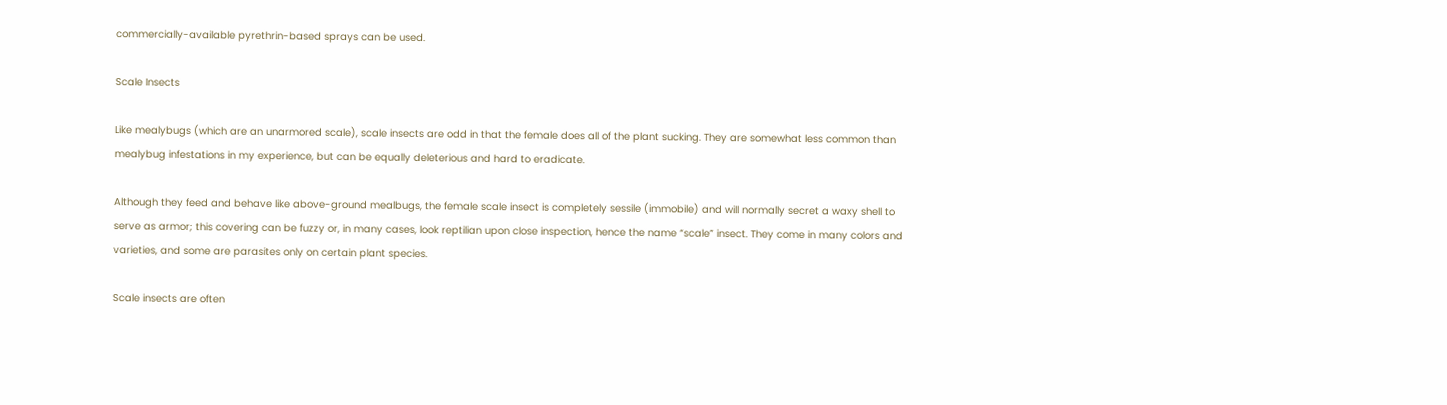commercially-available pyrethrin-based sprays can be used.

Scale Insects

Like mealybugs (which are an unarmored scale), scale insects are odd in that the female does all of the plant sucking. They are somewhat less common than mealybug infestations in my experience, but can be equally deleterious and hard to eradicate.

Although they feed and behave like above-ground mealbugs, the female scale insect is completely sessile (immobile) and will normally secret a waxy shell to serve as armor; this covering can be fuzzy or, in many cases, look reptilian upon close inspection, hence the name “scale” insect. They come in many colors and varieties, and some are parasites only on certain plant species.

Scale insects are often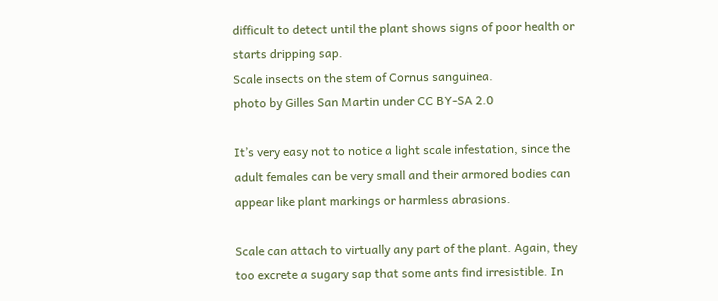difficult to detect until the plant shows signs of poor health or starts dripping sap.
Scale insects on the stem of Cornus sanguinea.
photo by Gilles San Martin under CC BY-SA 2.0

It’s very easy not to notice a light scale infestation, since the adult females can be very small and their armored bodies can appear like plant markings or harmless abrasions.

Scale can attach to virtually any part of the plant. Again, they too excrete a sugary sap that some ants find irresistible. In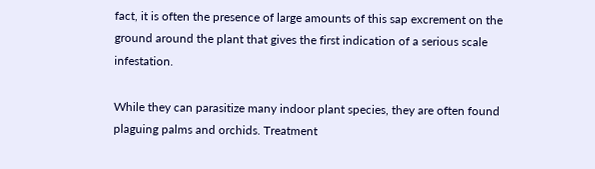fact, it is often the presence of large amounts of this sap excrement on the ground around the plant that gives the first indication of a serious scale infestation.

While they can parasitize many indoor plant species, they are often found plaguing palms and orchids. Treatment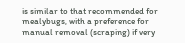is similar to that recommended for mealybugs, with a preference for manual removal (scraping) if very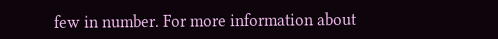few in number. For more information about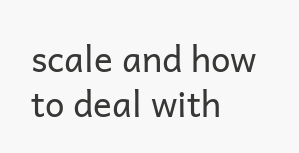scale and how to deal with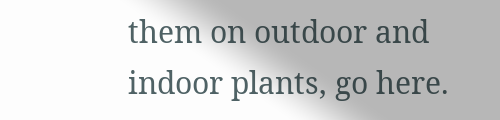them on outdoor and indoor plants, go here.